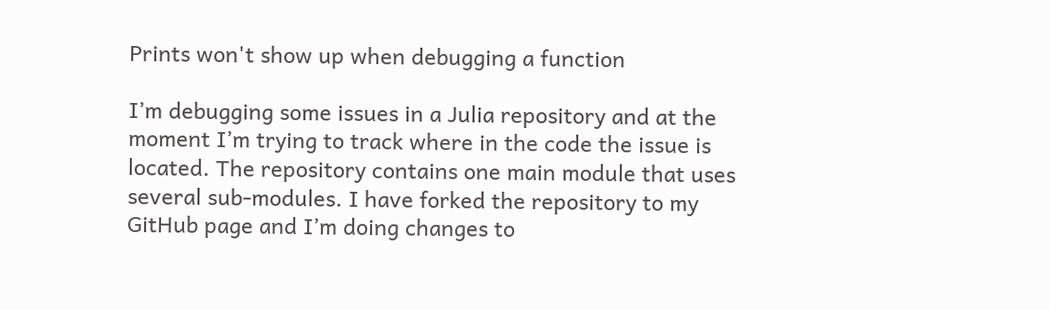Prints won't show up when debugging a function

I’m debugging some issues in a Julia repository and at the moment I’m trying to track where in the code the issue is located. The repository contains one main module that uses several sub-modules. I have forked the repository to my GitHub page and I’m doing changes to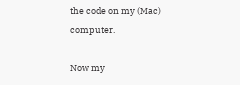the code on my (Mac) computer.

Now my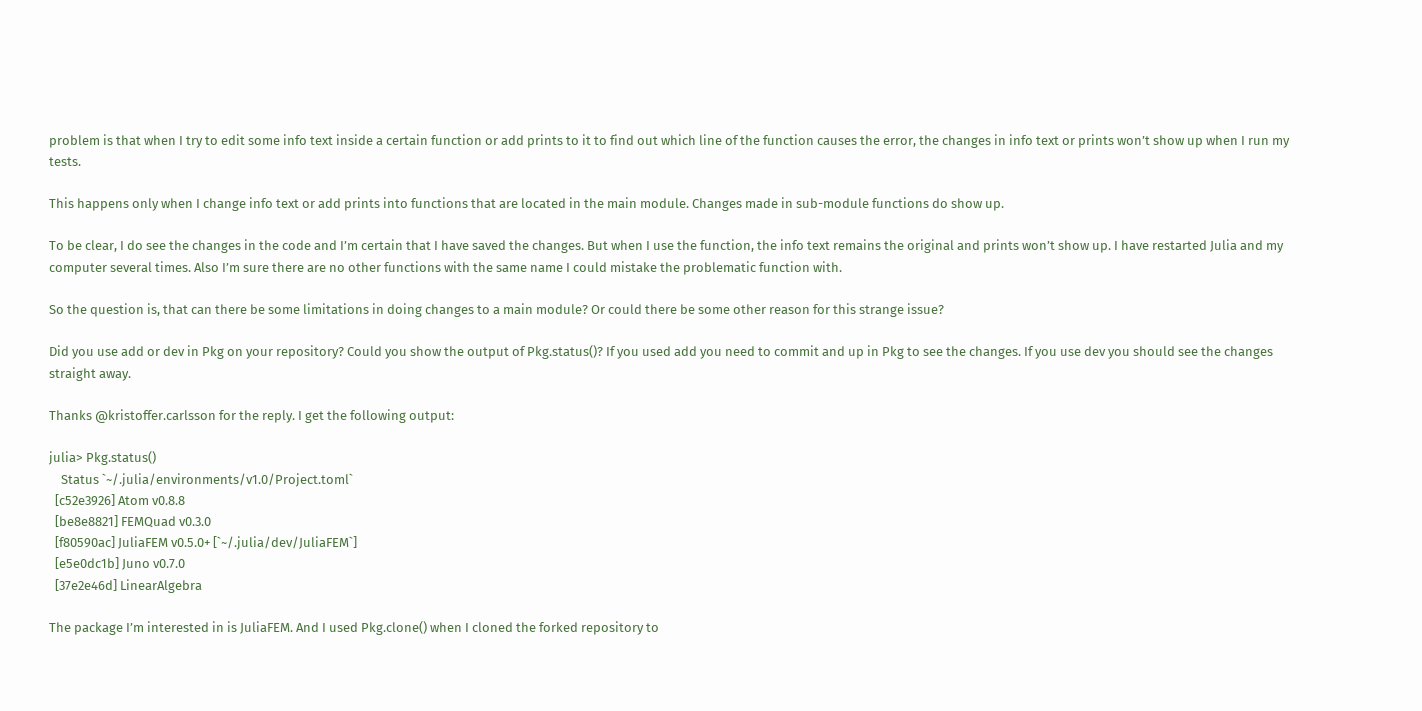problem is that when I try to edit some info text inside a certain function or add prints to it to find out which line of the function causes the error, the changes in info text or prints won’t show up when I run my tests.

This happens only when I change info text or add prints into functions that are located in the main module. Changes made in sub-module functions do show up.

To be clear, I do see the changes in the code and I’m certain that I have saved the changes. But when I use the function, the info text remains the original and prints won’t show up. I have restarted Julia and my computer several times. Also I’m sure there are no other functions with the same name I could mistake the problematic function with.

So the question is, that can there be some limitations in doing changes to a main module? Or could there be some other reason for this strange issue?

Did you use add or dev in Pkg on your repository? Could you show the output of Pkg.status()? If you used add you need to commit and up in Pkg to see the changes. If you use dev you should see the changes straight away.

Thanks @kristoffer.carlsson for the reply. I get the following output:

julia> Pkg.status()
    Status `~/.julia/environments/v1.0/Project.toml`
  [c52e3926] Atom v0.8.8
  [be8e8821] FEMQuad v0.3.0
  [f80590ac] JuliaFEM v0.5.0+ [`~/.julia/dev/JuliaFEM`]
  [e5e0dc1b] Juno v0.7.0
  [37e2e46d] LinearAlgebra

The package I’m interested in is JuliaFEM. And I used Pkg.clone() when I cloned the forked repository to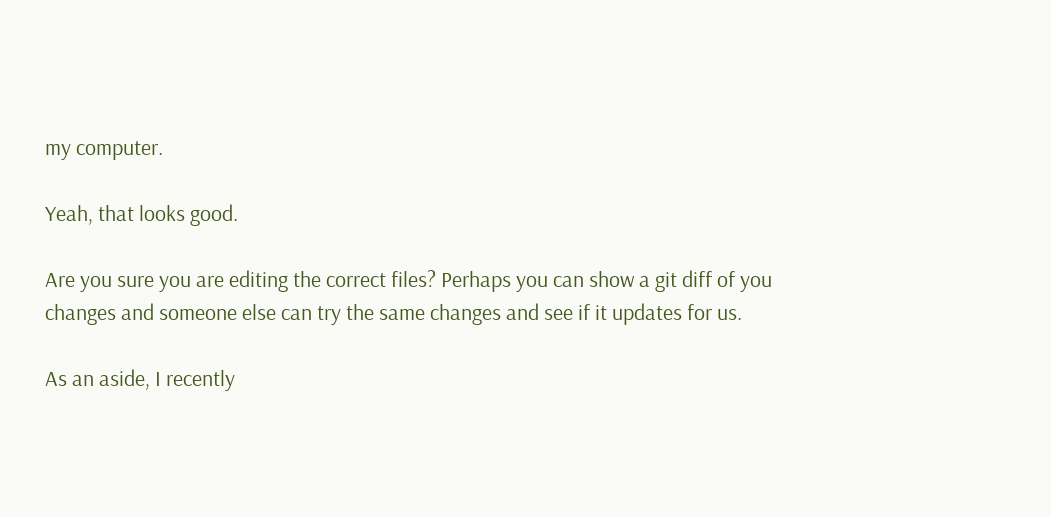my computer.

Yeah, that looks good.

Are you sure you are editing the correct files? Perhaps you can show a git diff of you changes and someone else can try the same changes and see if it updates for us.

As an aside, I recently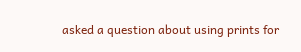asked a question about using prints for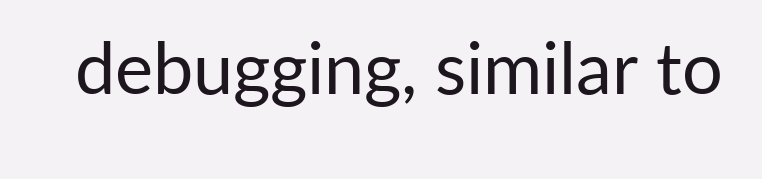debugging, similar to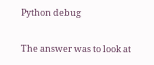Python debug

The answer was to look at